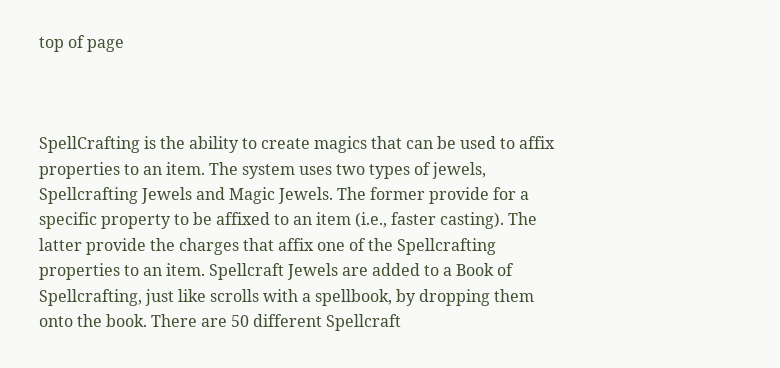top of page



SpellCrafting is the ability to create magics that can be used to affix properties to an item. The system uses two types of jewels, Spellcrafting Jewels and Magic Jewels. The former provide for a specific property to be affixed to an item (i.e., faster casting). The latter provide the charges that affix one of the Spellcrafting properties to an item. Spellcraft Jewels are added to a Book of Spellcrafting, just like scrolls with a spellbook, by dropping them onto the book. There are 50 different Spellcraft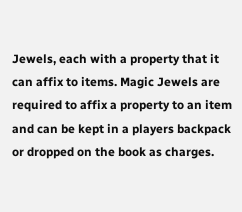Jewels, each with a property that it can affix to items. Magic Jewels are required to affix a property to an item and can be kept in a players backpack or dropped on the book as charges.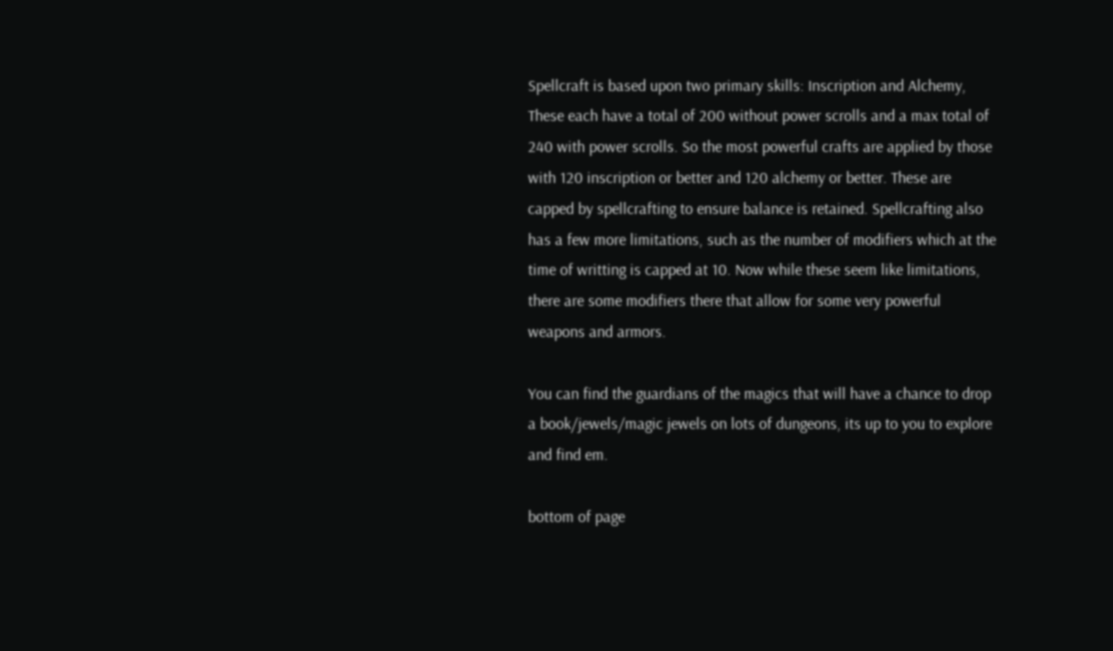Spellcraft is based upon two primary skills: Inscription and Alchemy, These each have a total of 200 without power scrolls and a max total of 240 with power scrolls. So the most powerful crafts are applied by those with 120 inscription or better and 120 alchemy or better. These are capped by spellcrafting to ensure balance is retained. Spellcrafting also has a few more limitations, such as the number of modifiers which at the time of writting is capped at 10. Now while these seem like limitations, there are some modifiers there that allow for some very powerful weapons and armors.

You can find the guardians of the magics that will have a chance to drop a book/jewels/magic jewels on lots of dungeons, its up to you to explore and find em.

bottom of page